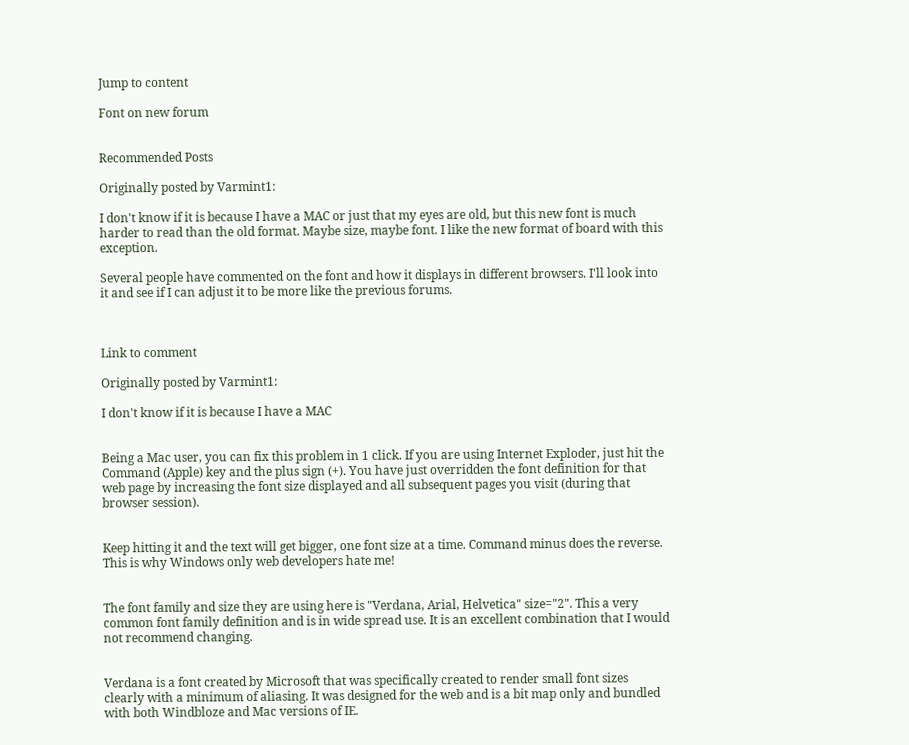Jump to content

Font on new forum


Recommended Posts

Originally posted by Varmint1:

I don't know if it is because I have a MAC or just that my eyes are old, but this new font is much harder to read than the old format. Maybe size, maybe font. I like the new format of board with this exception.

Several people have commented on the font and how it displays in different browsers. I'll look into it and see if I can adjust it to be more like the previous forums.



Link to comment

Originally posted by Varmint1:

I don't know if it is because I have a MAC


Being a Mac user, you can fix this problem in 1 click. If you are using Internet Exploder, just hit the Command (Apple) key and the plus sign (+). You have just overridden the font definition for that web page by increasing the font size displayed and all subsequent pages you visit (during that browser session).


Keep hitting it and the text will get bigger, one font size at a time. Command minus does the reverse. This is why Windows only web developers hate me!


The font family and size they are using here is "Verdana, Arial, Helvetica" size="2". This a very common font family definition and is in wide spread use. It is an excellent combination that I would not recommend changing.


Verdana is a font created by Microsoft that was specifically created to render small font sizes clearly with a minimum of aliasing. It was designed for the web and is a bit map only and bundled with both Windbloze and Mac versions of IE.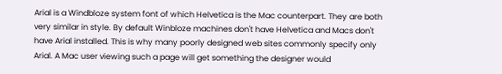Arial is a Windbloze system font of which Helvetica is the Mac counterpart. They are both very similar in style. By default Winbloze machines don't have Helvetica and Macs don't have Arial installed. This is why many poorly designed web sites commonly specify only Arial. A Mac user viewing such a page will get something the designer would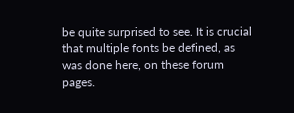be quite surprised to see. It is crucial that multiple fonts be defined, as was done here, on these forum pages.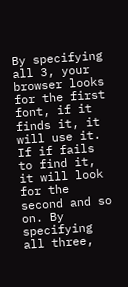By specifying all 3, your browser looks for the first font, if it finds it, it will use it. If if fails to find it, it will look for the second and so on. By specifying all three,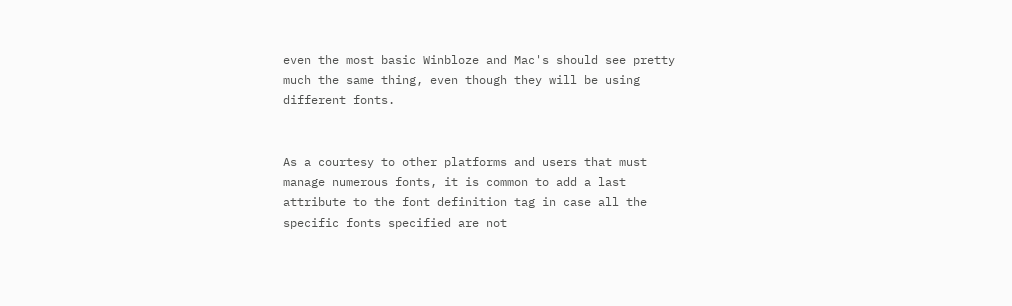even the most basic Winbloze and Mac's should see pretty much the same thing, even though they will be using different fonts.


As a courtesy to other platforms and users that must manage numerous fonts, it is common to add a last attribute to the font definition tag in case all the specific fonts specified are not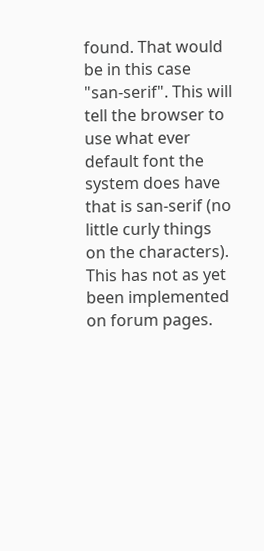found. That would be in this case "san-serif". This will tell the browser to use what ever default font the system does have that is san-serif (no little curly things on the characters). This has not as yet been implemented on forum pages.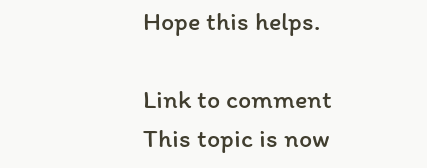Hope this helps.

Link to comment
This topic is now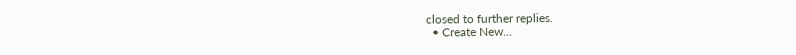closed to further replies.
  • Create New...